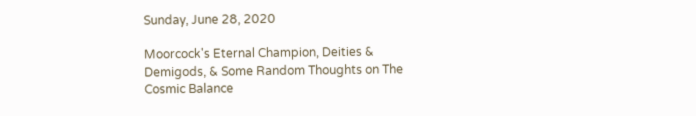Sunday, June 28, 2020

Moorcock's Eternal Champion, Deities & Demigods, & Some Random Thoughts on The Cosmic Balance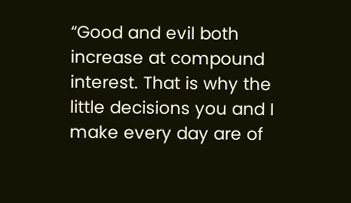“Good and evil both increase at compound interest. That is why the little decisions you and I make every day are of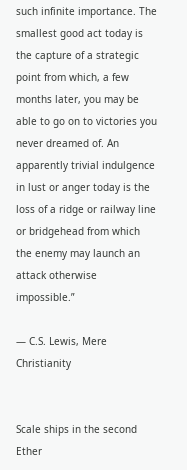such infinite importance. The smallest good act today is the capture of a strategic point from which, a few months later, you may be able to go on to victories you never dreamed of. An apparently trivial indulgence in lust or anger today is the loss of a ridge or railway line or bridgehead from which the enemy may launch an attack otherwise impossible.”

― C.S. Lewis, Mere Christianity


Scale ships in the second Ether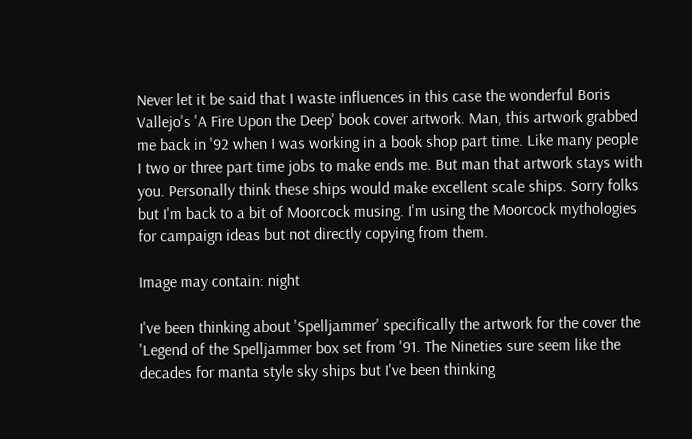Never let it be said that I waste influences in this case the wonderful Boris Vallejo's 'A Fire Upon the Deep' book cover artwork. Man, this artwork grabbed me back in '92 when I was working in a book shop part time. Like many people I two or three part time jobs to make ends me. But man that artwork stays with you. Personally think these ships would make excellent scale ships. Sorry folks but I'm back to a bit of Moorcock musing. I'm using the Moorcock mythologies for campaign ideas but not directly copying from them.

Image may contain: night

I've been thinking about 'Spelljammer' specifically the artwork for the cover the 'Legend of the Spelljammer box set from '91. The Nineties sure seem like the decades for manta style sky ships but I've been thinking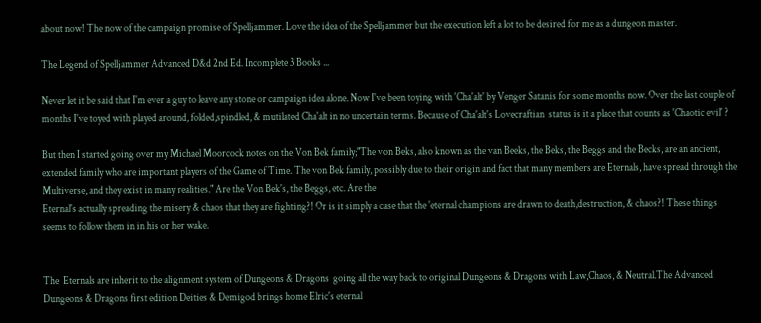about now! The now of the campaign promise of Spelljammer. Love the idea of the Spelljammer but the execution left a lot to be desired for me as a dungeon master.

The Legend of Spelljammer Advanced D&d 2nd Ed. Incomplete 3 Books ...

Never let it be said that I'm ever a guy to leave any stone or campaign idea alone. Now I've been toying with 'Cha'alt' by Venger Satanis for some months now. Over the last couple of months I've toyed with played around, folded,spindled, & mutilated Cha'alt in no uncertain terms. Because of Cha'alt's Lovecraftian  status is it a place that counts as 'Chaotic evil' ?

But then I started going over my Michael Moorcock notes on the Von Bek family;"The von Beks, also known as the van Beeks, the Beks, the Beggs and the Becks, are an ancient, extended family who are important players of the Game of Time. The von Bek family, possibly due to their origin and fact that many members are Eternals, have spread through the Multiverse, and they exist in many realities." Are the Von Bek's, the Beggs, etc. Are the
Eternal's actually spreading the misery & chaos that they are fighting?! Or is it simply a case that the 'eternal champions are drawn to death,destruction, & chaos?! These things seems to follow them in in his or her wake.


The  Eternals are inherit to the alignment system of Dungeons & Dragons  going all the way back to original Dungeons & Dragons with Law,Chaos, & Neutral.The Advanced Dungeons & Dragons first edition Deities & Demigod brings home Elric's eternal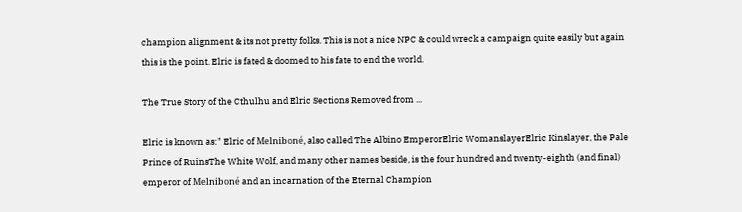champion alignment & its not pretty folks. This is not a nice NPC & could wreck a campaign quite easily but again this is the point. Elric is fated & doomed to his fate to end the world.

The True Story of the Cthulhu and Elric Sections Removed from ...

Elric is known as:" Elric of Melniboné, also called The Albino EmperorElric WomanslayerElric Kinslayer, the Pale Prince of RuinsThe White Wolf, and many other names beside, is the four hundred and twenty-eighth (and final) emperor of Melniboné and an incarnation of the Eternal Champion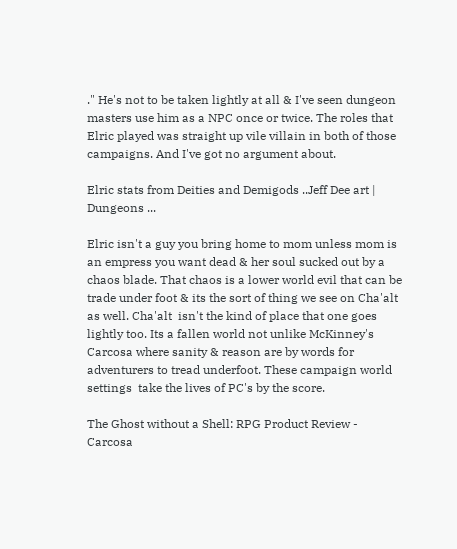." He's not to be taken lightly at all & I've seen dungeon masters use him as a NPC once or twice. The roles that Elric played was straight up vile villain in both of those campaigns. And I've got no argument about.

Elric stats from Deities and Demigods ..Jeff Dee art | Dungeons ...

Elric isn't a guy you bring home to mom unless mom is an empress you want dead & her soul sucked out by a chaos blade. That chaos is a lower world evil that can be trade under foot & its the sort of thing we see on Cha'alt as well. Cha'alt  isn't the kind of place that one goes lightly too. Its a fallen world not unlike McKinney's Carcosa where sanity & reason are by words for adventurers to tread underfoot. These campaign world settings  take the lives of PC's by the score.

The Ghost without a Shell: RPG Product Review - Carcosa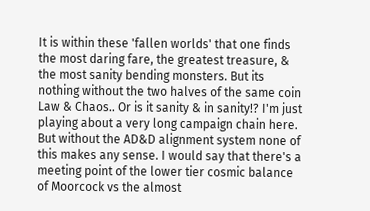It is within these 'fallen worlds' that one finds the most daring fare, the greatest treasure, & the most sanity bending monsters. But its nothing without the two halves of the same coin Law & Chaos.. Or is it sanity & in sanity!? I'm just playing about a very long campaign chain here. But without the AD&D alignment system none of this makes any sense. I would say that there's a meeting point of the lower tier cosmic balance of Moorcock vs the almost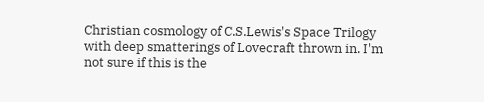Christian cosmology of C.S.Lewis's Space Trilogy with deep smatterings of Lovecraft thrown in. I'm not sure if this is the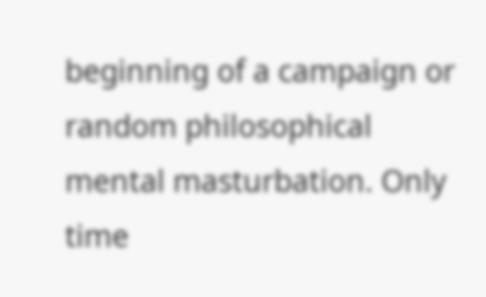beginning of a campaign or random philosophical mental masturbation. Only time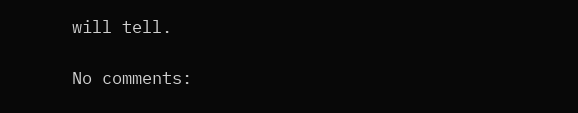will tell.

No comments: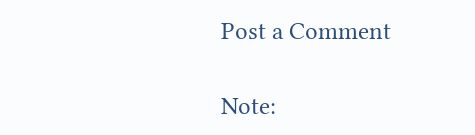Post a Comment

Note: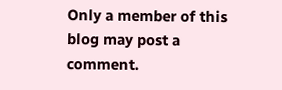Only a member of this blog may post a comment.